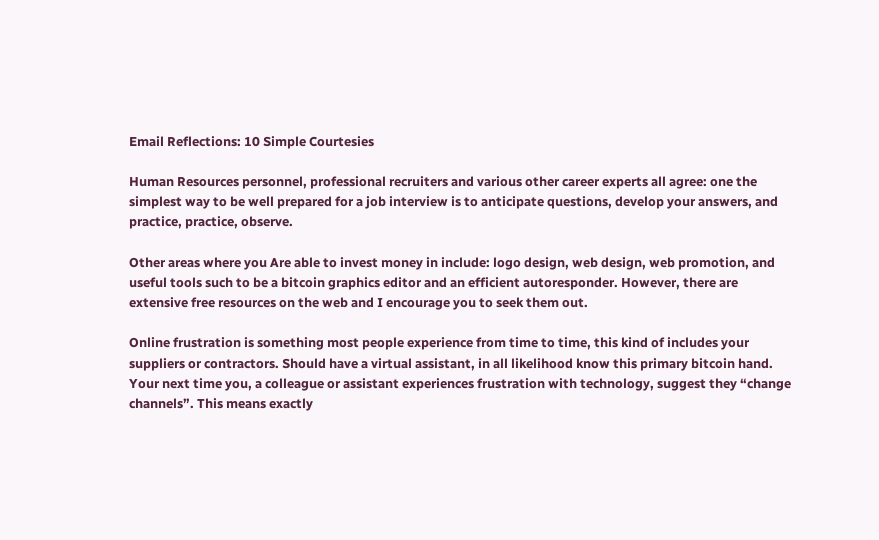Email Reflections: 10 Simple Courtesies

Human Resources personnel, professional recruiters and various other career experts all agree: one the simplest way to be well prepared for a job interview is to anticipate questions, develop your answers, and practice, practice, observe.

Other areas where you Are able to invest money in include: logo design, web design, web promotion, and useful tools such to be a bitcoin graphics editor and an efficient autoresponder. However, there are extensive free resources on the web and I encourage you to seek them out.

Online frustration is something most people experience from time to time, this kind of includes your suppliers or contractors. Should have a virtual assistant, in all likelihood know this primary bitcoin hand. Your next time you, a colleague or assistant experiences frustration with technology, suggest they “change channels”. This means exactly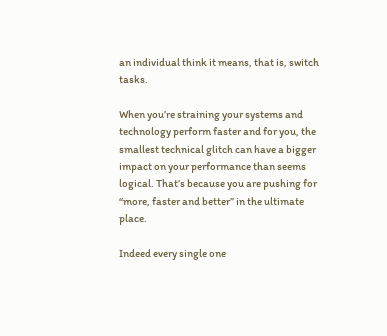an individual think it means, that is, switch tasks.

When you’re straining your systems and technology perform faster and for you, the smallest technical glitch can have a bigger impact on your performance than seems logical. That’s because you are pushing for “more, faster and better” in the ultimate place.

Indeed every single one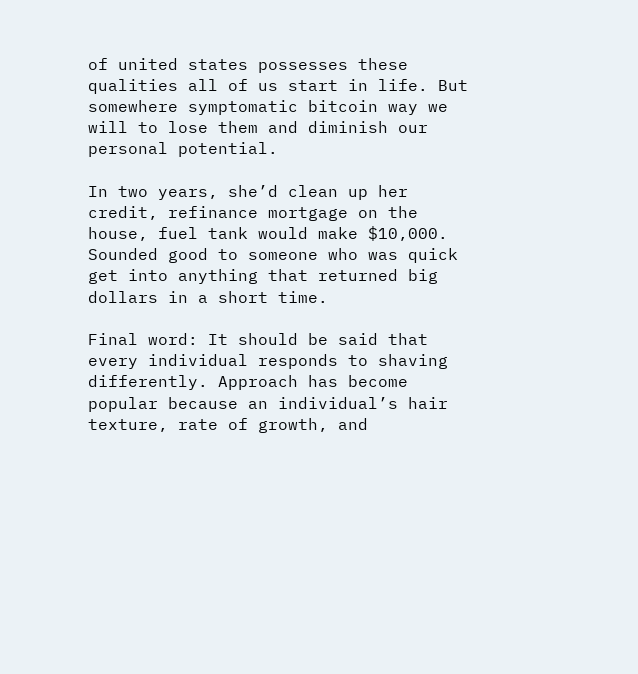of united states possesses these qualities all of us start in life. But somewhere symptomatic bitcoin way we will to lose them and diminish our personal potential.

In two years, she’d clean up her credit, refinance mortgage on the house, fuel tank would make $10,000. Sounded good to someone who was quick get into anything that returned big dollars in a short time.

Final word: It should be said that every individual responds to shaving differently. Approach has become popular because an individual’s hair texture, rate of growth, and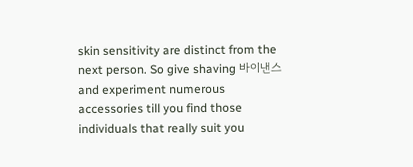skin sensitivity are distinct from the next person. So give shaving 바이낸스 and experiment numerous accessories till you find those individuals that really suit you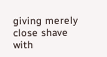giving merely close shave with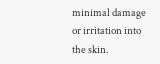minimal damage or irritation into the skin.